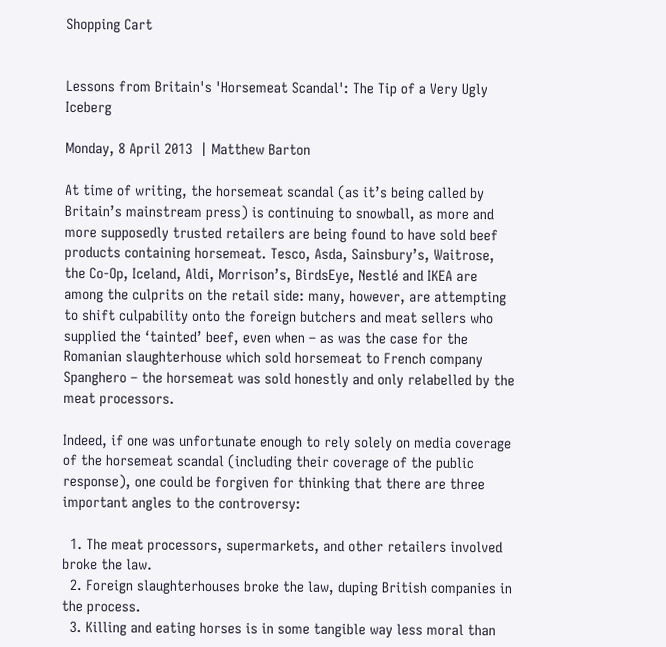Shopping Cart


Lessons from Britain's 'Horsemeat Scandal': The Tip of a Very Ugly Iceberg

Monday, 8 April 2013  | Matthew Barton

At time of writing, the horsemeat scandal (as it’s being called by Britain’s mainstream press) is continuing to snowball, as more and more supposedly trusted retailers are being found to have sold beef products containing horsemeat. Tesco, Asda, Sainsbury’s, Waitrose, the Co-Op, Iceland, Aldi, Morrison’s, BirdsEye, Nestlé and IKEA are among the culprits on the retail side: many, however, are attempting to shift culpability onto the foreign butchers and meat sellers who supplied the ‘tainted’ beef, even when – as was the case for the Romanian slaughterhouse which sold horsemeat to French company Spanghero – the horsemeat was sold honestly and only relabelled by the meat processors.

Indeed, if one was unfortunate enough to rely solely on media coverage of the horsemeat scandal (including their coverage of the public response), one could be forgiven for thinking that there are three important angles to the controversy:

  1. The meat processors, supermarkets, and other retailers involved broke the law.
  2. Foreign slaughterhouses broke the law, duping British companies in the process.
  3. Killing and eating horses is in some tangible way less moral than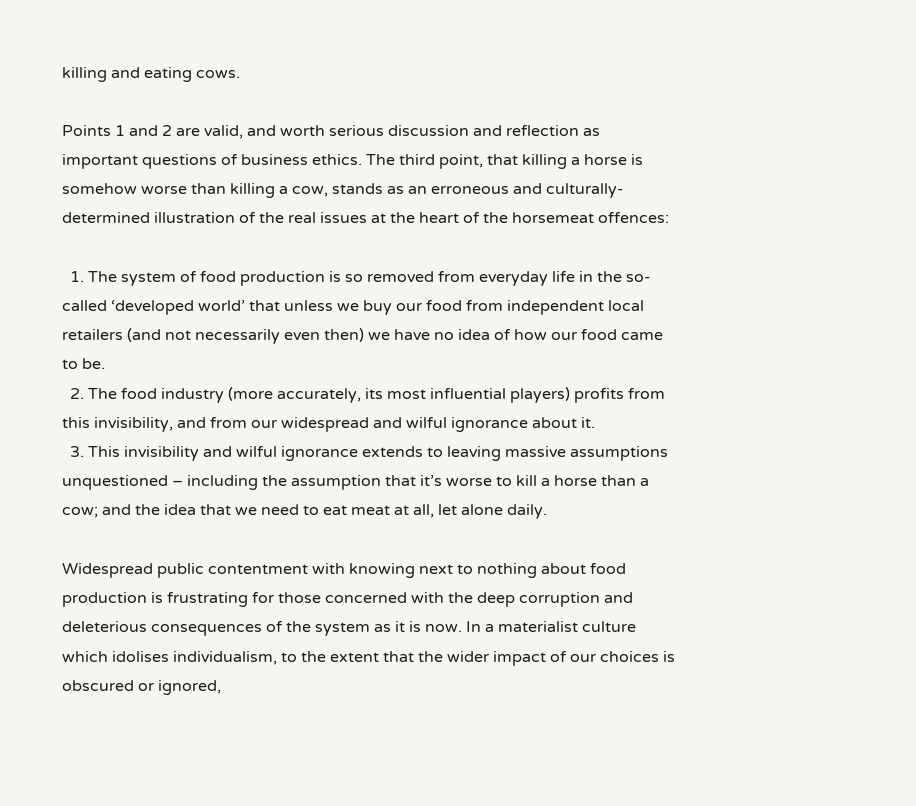killing and eating cows.

Points 1 and 2 are valid, and worth serious discussion and reflection as important questions of business ethics. The third point, that killing a horse is somehow worse than killing a cow, stands as an erroneous and culturally-determined illustration of the real issues at the heart of the horsemeat offences:

  1. The system of food production is so removed from everyday life in the so-called ‘developed world’ that unless we buy our food from independent local retailers (and not necessarily even then) we have no idea of how our food came to be.
  2. The food industry (more accurately, its most influential players) profits from this invisibility, and from our widespread and wilful ignorance about it.
  3. This invisibility and wilful ignorance extends to leaving massive assumptions unquestioned – including the assumption that it’s worse to kill a horse than a cow; and the idea that we need to eat meat at all, let alone daily.

Widespread public contentment with knowing next to nothing about food production is frustrating for those concerned with the deep corruption and deleterious consequences of the system as it is now. In a materialist culture which idolises individualism, to the extent that the wider impact of our choices is obscured or ignored,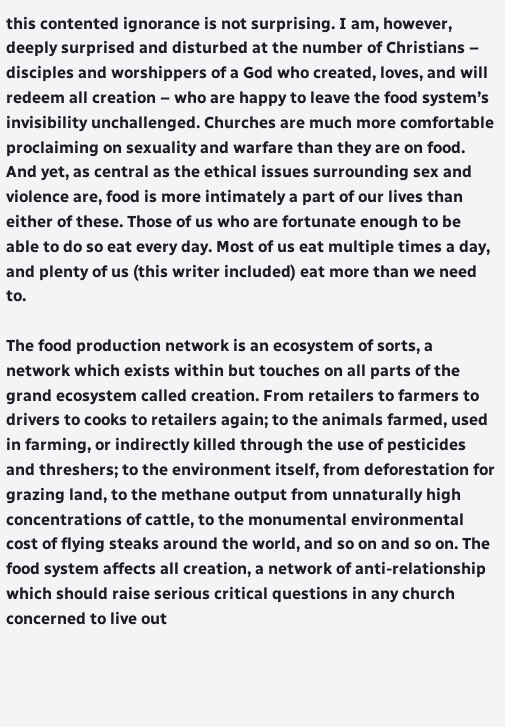this contented ignorance is not surprising. I am, however, deeply surprised and disturbed at the number of Christians – disciples and worshippers of a God who created, loves, and will redeem all creation – who are happy to leave the food system’s invisibility unchallenged. Churches are much more comfortable proclaiming on sexuality and warfare than they are on food. And yet, as central as the ethical issues surrounding sex and violence are, food is more intimately a part of our lives than either of these. Those of us who are fortunate enough to be able to do so eat every day. Most of us eat multiple times a day, and plenty of us (this writer included) eat more than we need to.

The food production network is an ecosystem of sorts, a network which exists within but touches on all parts of the grand ecosystem called creation. From retailers to farmers to drivers to cooks to retailers again; to the animals farmed, used in farming, or indirectly killed through the use of pesticides and threshers; to the environment itself, from deforestation for grazing land, to the methane output from unnaturally high concentrations of cattle, to the monumental environmental cost of flying steaks around the world, and so on and so on. The food system affects all creation, a network of anti-relationship which should raise serious critical questions in any church concerned to live out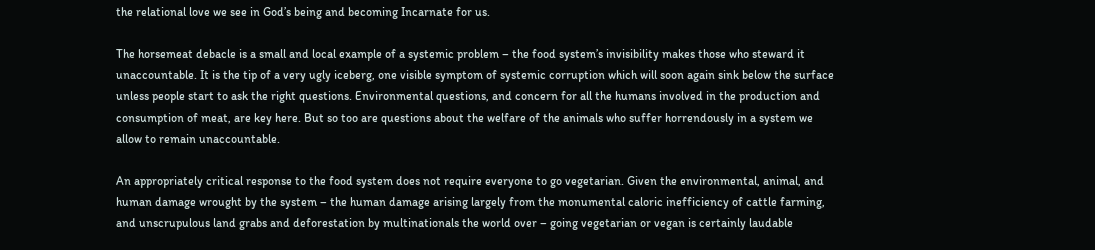the relational love we see in God’s being and becoming Incarnate for us.

The horsemeat debacle is a small and local example of a systemic problem – the food system’s invisibility makes those who steward it unaccountable. It is the tip of a very ugly iceberg, one visible symptom of systemic corruption which will soon again sink below the surface unless people start to ask the right questions. Environmental questions, and concern for all the humans involved in the production and consumption of meat, are key here. But so too are questions about the welfare of the animals who suffer horrendously in a system we allow to remain unaccountable.

An appropriately critical response to the food system does not require everyone to go vegetarian. Given the environmental, animal, and human damage wrought by the system – the human damage arising largely from the monumental caloric inefficiency of cattle farming, and unscrupulous land grabs and deforestation by multinationals the world over – going vegetarian or vegan is certainly laudable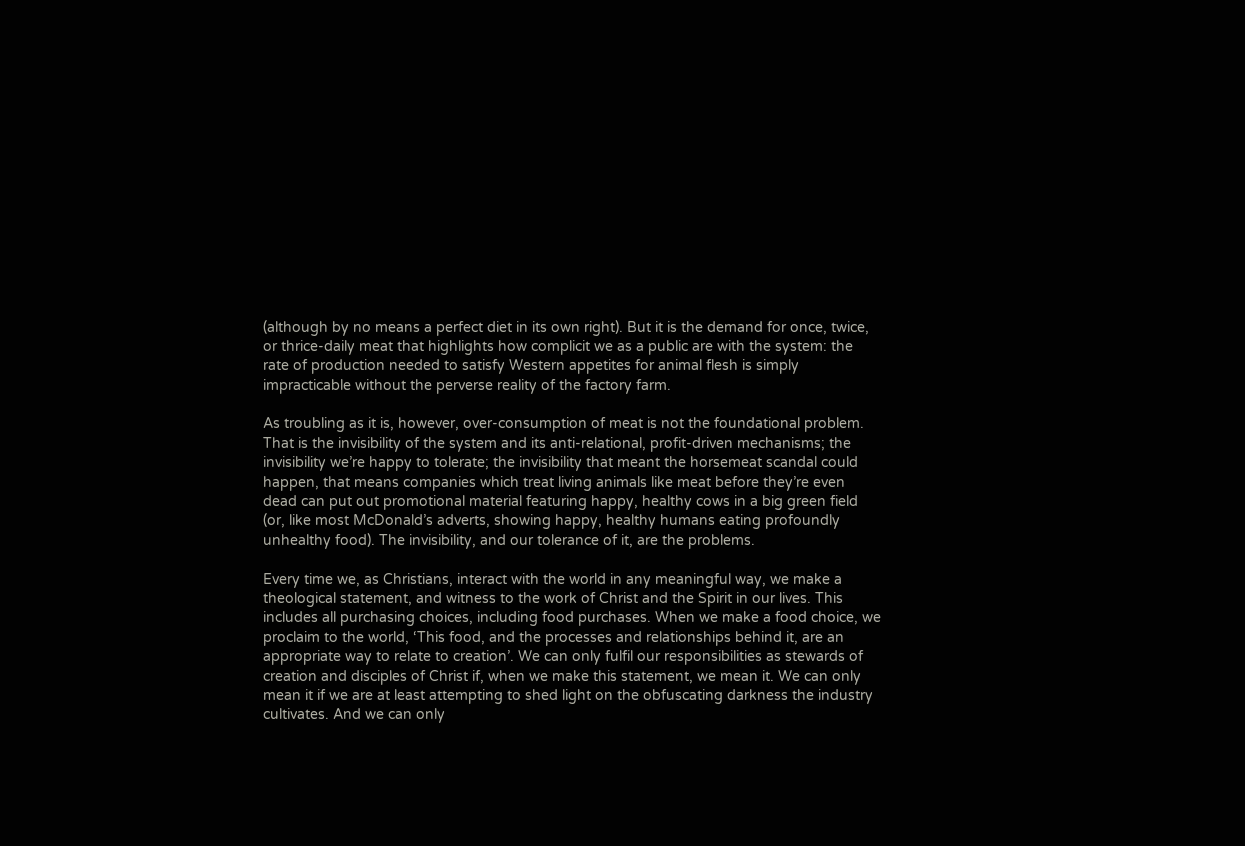(although by no means a perfect diet in its own right). But it is the demand for once, twice, or thrice-daily meat that highlights how complicit we as a public are with the system: the rate of production needed to satisfy Western appetites for animal flesh is simply impracticable without the perverse reality of the factory farm.

As troubling as it is, however, over-consumption of meat is not the foundational problem. That is the invisibility of the system and its anti-relational, profit-driven mechanisms; the invisibility we’re happy to tolerate; the invisibility that meant the horsemeat scandal could happen, that means companies which treat living animals like meat before they’re even dead can put out promotional material featuring happy, healthy cows in a big green field (or, like most McDonald’s adverts, showing happy, healthy humans eating profoundly unhealthy food). The invisibility, and our tolerance of it, are the problems.

Every time we, as Christians, interact with the world in any meaningful way, we make a theological statement, and witness to the work of Christ and the Spirit in our lives. This includes all purchasing choices, including food purchases. When we make a food choice, we proclaim to the world, ‘This food, and the processes and relationships behind it, are an appropriate way to relate to creation’. We can only fulfil our responsibilities as stewards of creation and disciples of Christ if, when we make this statement, we mean it. We can only mean it if we are at least attempting to shed light on the obfuscating darkness the industry cultivates. And we can only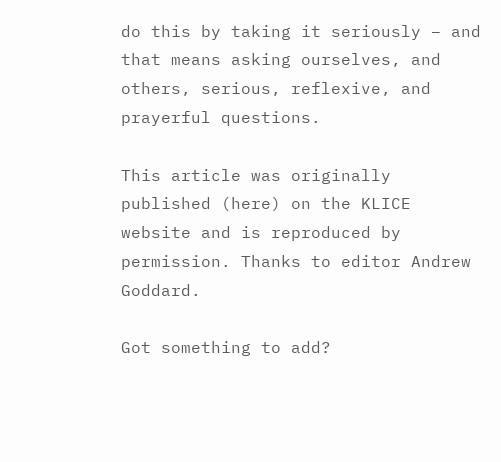do this by taking it seriously – and that means asking ourselves, and others, serious, reflexive, and prayerful questions.

This article was originally published (here) on the KLICE website and is reproduced by permission. Thanks to editor Andrew Goddard.

Got something to add?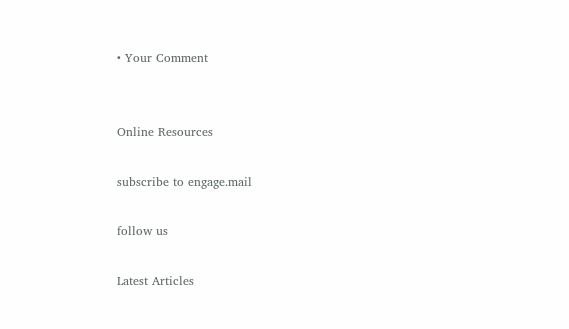• Your Comment


Online Resources

subscribe to engage.mail

follow us

Latest Articles